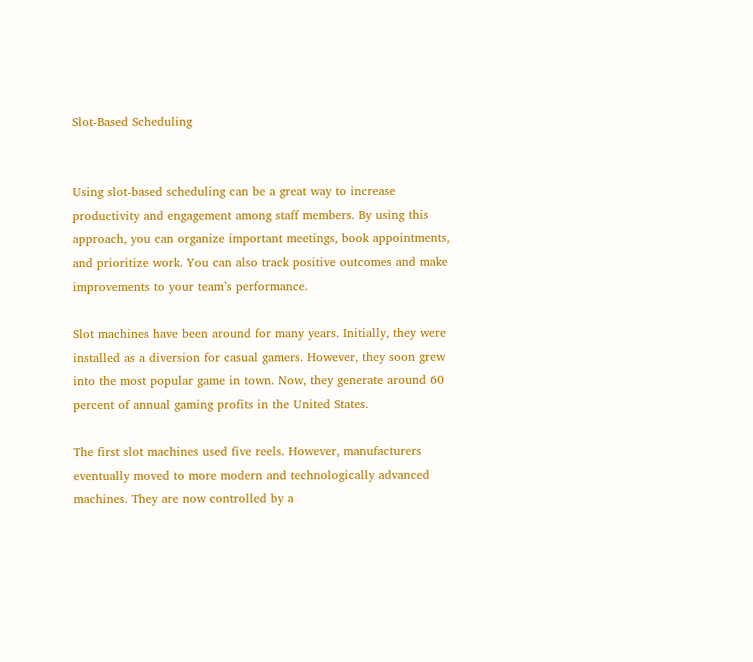Slot-Based Scheduling


Using slot-based scheduling can be a great way to increase productivity and engagement among staff members. By using this approach, you can organize important meetings, book appointments, and prioritize work. You can also track positive outcomes and make improvements to your team’s performance.

Slot machines have been around for many years. Initially, they were installed as a diversion for casual gamers. However, they soon grew into the most popular game in town. Now, they generate around 60 percent of annual gaming profits in the United States.

The first slot machines used five reels. However, manufacturers eventually moved to more modern and technologically advanced machines. They are now controlled by a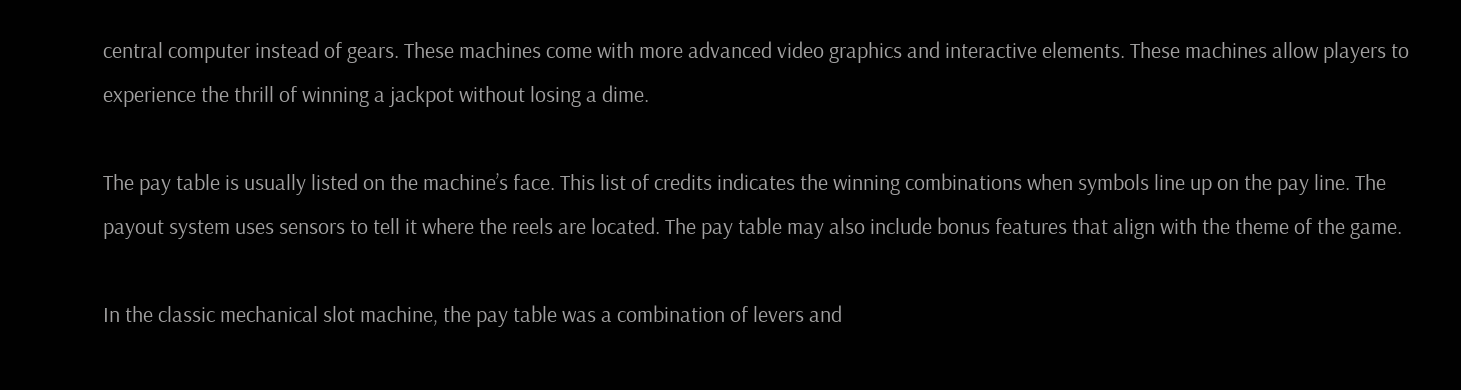central computer instead of gears. These machines come with more advanced video graphics and interactive elements. These machines allow players to experience the thrill of winning a jackpot without losing a dime.

The pay table is usually listed on the machine’s face. This list of credits indicates the winning combinations when symbols line up on the pay line. The payout system uses sensors to tell it where the reels are located. The pay table may also include bonus features that align with the theme of the game.

In the classic mechanical slot machine, the pay table was a combination of levers and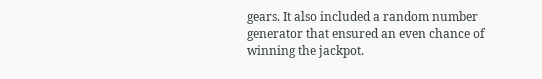gears. It also included a random number generator that ensured an even chance of winning the jackpot.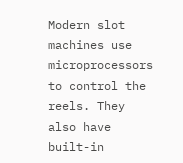Modern slot machines use microprocessors to control the reels. They also have built-in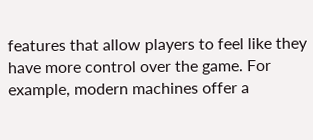features that allow players to feel like they have more control over the game. For example, modern machines offer a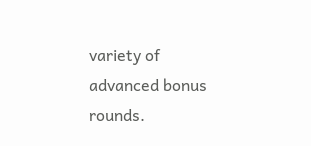variety of advanced bonus rounds.